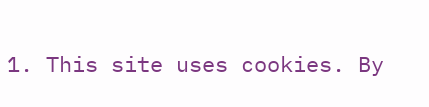1. This site uses cookies. By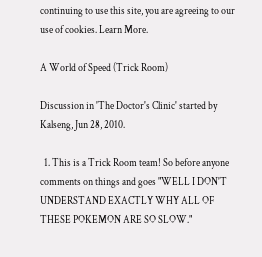continuing to use this site, you are agreeing to our use of cookies. Learn More.

A World of Speed (Trick Room)

Discussion in 'The Doctor's Clinic' started by Kalseng, Jun 28, 2010.

  1. This is a Trick Room team! So before anyone comments on things and goes "WELL I DON'T UNDERSTAND EXACTLY WHY ALL OF THESE POKEMON ARE SO SLOW."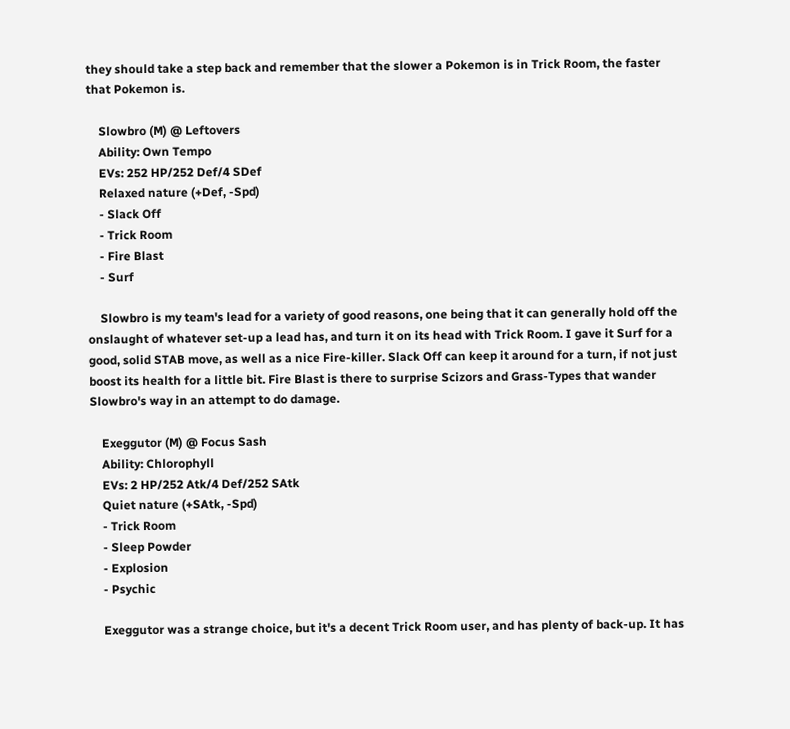they should take a step back and remember that the slower a Pokemon is in Trick Room, the faster that Pokemon is.

    Slowbro (M) @ Leftovers
    Ability: Own Tempo
    EVs: 252 HP/252 Def/4 SDef
    Relaxed nature (+Def, -Spd)
    - Slack Off
    - Trick Room
    - Fire Blast
    - Surf

    Slowbro is my team's lead for a variety of good reasons, one being that it can generally hold off the onslaught of whatever set-up a lead has, and turn it on its head with Trick Room. I gave it Surf for a good, solid STAB move, as well as a nice Fire-killer. Slack Off can keep it around for a turn, if not just boost its health for a little bit. Fire Blast is there to surprise Scizors and Grass-Types that wander Slowbro's way in an attempt to do damage.

    Exeggutor (M) @ Focus Sash
    Ability: Chlorophyll
    EVs: 2 HP/252 Atk/4 Def/252 SAtk
    Quiet nature (+SAtk, -Spd)
    - Trick Room
    - Sleep Powder
    - Explosion
    - Psychic

    Exeggutor was a strange choice, but it's a decent Trick Room user, and has plenty of back-up. It has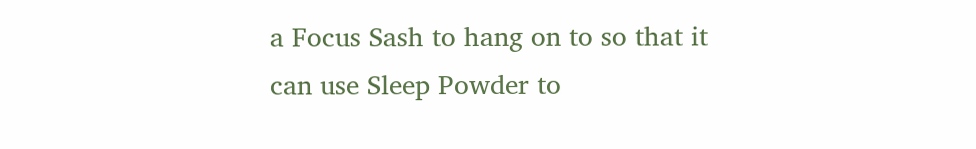a Focus Sash to hang on to so that it can use Sleep Powder to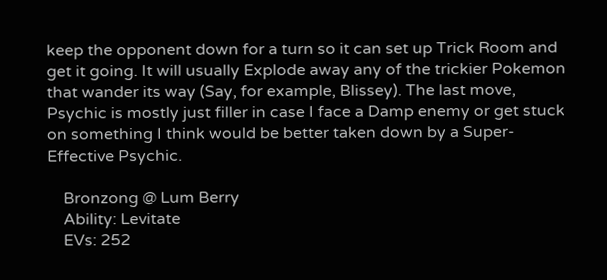keep the opponent down for a turn so it can set up Trick Room and get it going. It will usually Explode away any of the trickier Pokemon that wander its way (Say, for example, Blissey). The last move, Psychic is mostly just filler in case I face a Damp enemy or get stuck on something I think would be better taken down by a Super-Effective Psychic.

    Bronzong @ Lum Berry
    Ability: Levitate
    EVs: 252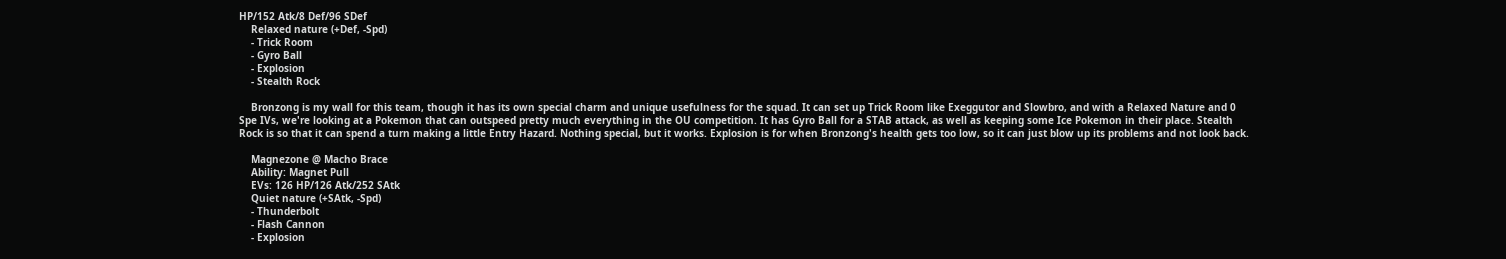HP/152 Atk/8 Def/96 SDef
    Relaxed nature (+Def, -Spd)
    - Trick Room
    - Gyro Ball
    - Explosion
    - Stealth Rock

    Bronzong is my wall for this team, though it has its own special charm and unique usefulness for the squad. It can set up Trick Room like Exeggutor and Slowbro, and with a Relaxed Nature and 0 Spe IVs, we're looking at a Pokemon that can outspeed pretty much everything in the OU competition. It has Gyro Ball for a STAB attack, as well as keeping some Ice Pokemon in their place. Stealth Rock is so that it can spend a turn making a little Entry Hazard. Nothing special, but it works. Explosion is for when Bronzong's health gets too low, so it can just blow up its problems and not look back.

    Magnezone @ Macho Brace
    Ability: Magnet Pull
    EVs: 126 HP/126 Atk/252 SAtk
    Quiet nature (+SAtk, -Spd)
    - Thunderbolt
    - Flash Cannon
    - Explosion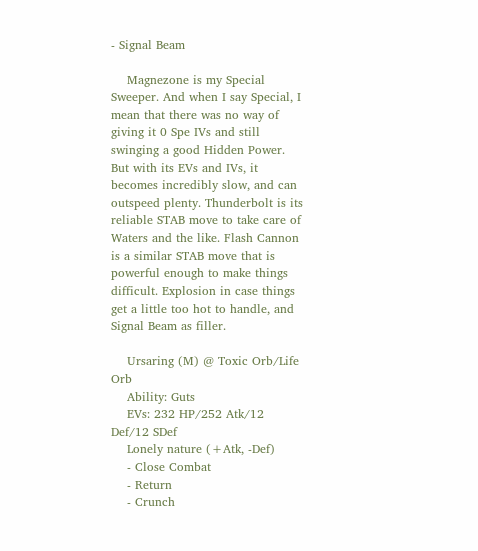- Signal Beam

    Magnezone is my Special Sweeper. And when I say Special, I mean that there was no way of giving it 0 Spe IVs and still swinging a good Hidden Power. But with its EVs and IVs, it becomes incredibly slow, and can outspeed plenty. Thunderbolt is its reliable STAB move to take care of Waters and the like. Flash Cannon is a similar STAB move that is powerful enough to make things difficult. Explosion in case things get a little too hot to handle, and Signal Beam as filler.

    Ursaring (M) @ Toxic Orb/Life Orb
    Ability: Guts
    EVs: 232 HP/252 Atk/12 Def/12 SDef
    Lonely nature (+Atk, -Def)
    - Close Combat
    - Return
    - Crunch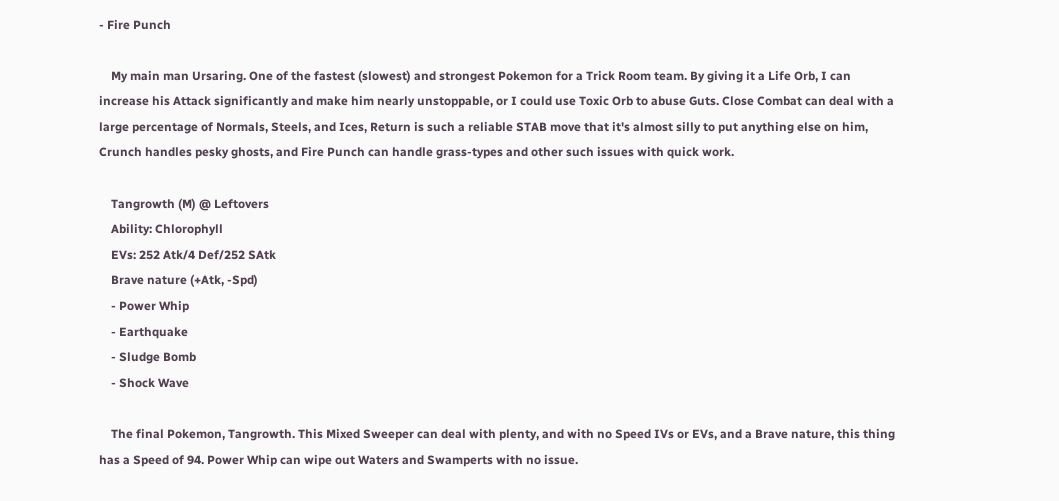- Fire Punch

    My main man Ursaring. One of the fastest (slowest) and strongest Pokemon for a Trick Room team. By giving it a Life Orb, I can increase his Attack significantly and make him nearly unstoppable, or I could use Toxic Orb to abuse Guts. Close Combat can deal with a large percentage of Normals, Steels, and Ices, Return is such a reliable STAB move that it's almost silly to put anything else on him, Crunch handles pesky ghosts, and Fire Punch can handle grass-types and other such issues with quick work.

    Tangrowth (M) @ Leftovers
    Ability: Chlorophyll
    EVs: 252 Atk/4 Def/252 SAtk
    Brave nature (+Atk, -Spd)
    - Power Whip
    - Earthquake
    - Sludge Bomb
    - Shock Wave

    The final Pokemon, Tangrowth. This Mixed Sweeper can deal with plenty, and with no Speed IVs or EVs, and a Brave nature, this thing has a Speed of 94. Power Whip can wipe out Waters and Swamperts with no issue.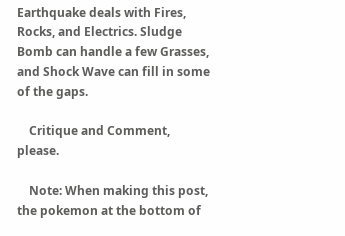Earthquake deals with Fires, Rocks, and Electrics. Sludge Bomb can handle a few Grasses, and Shock Wave can fill in some of the gaps.

    Critique and Comment, please.

    Note: When making this post, the pokemon at the bottom of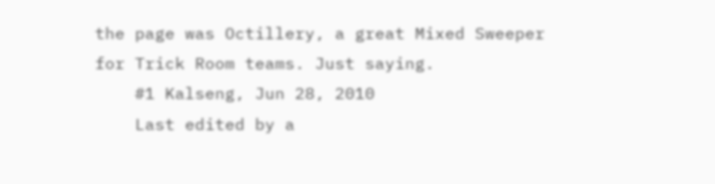the page was Octillery, a great Mixed Sweeper for Trick Room teams. Just saying.
    #1 Kalseng, Jun 28, 2010
    Last edited by a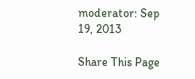moderator: Sep 19, 2013

Share This Page